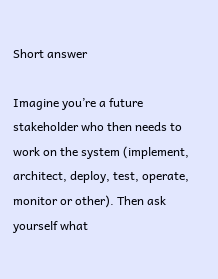Short answer

Imagine you’re a future stakeholder who then needs to work on the system (implement, architect, deploy, test, operate, monitor or other). Then ask yourself what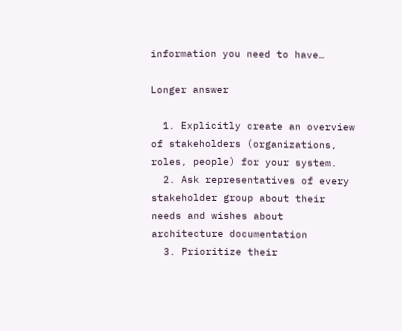information you need to have…

Longer answer

  1. Explicitly create an overview of stakeholders (organizations, roles, people) for your system.
  2. Ask representatives of every stakeholder group about their needs and wishes about architecture documentation
  3. Prioritize their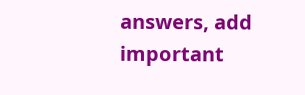answers, add important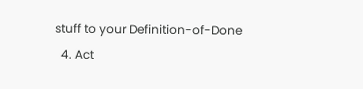stuff to your Definition-of-Done
  4. Act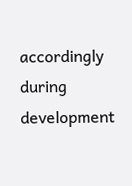accordingly during development